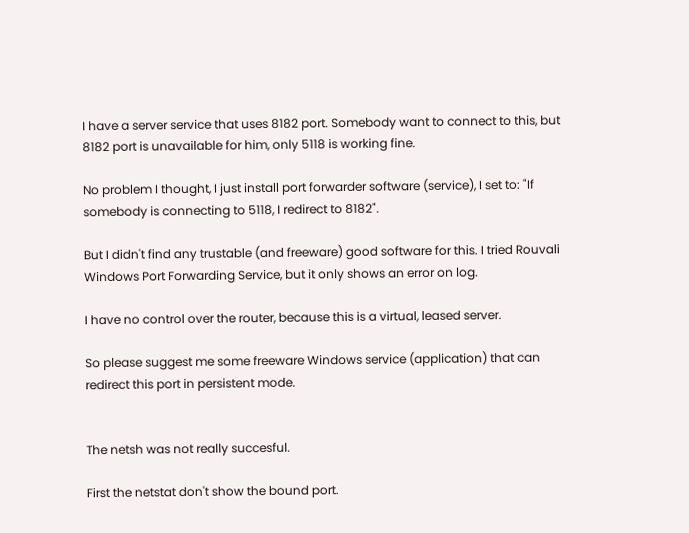I have a server service that uses 8182 port. Somebody want to connect to this, but 8182 port is unavailable for him, only 5118 is working fine.

No problem I thought, I just install port forwarder software (service), I set to: "If somebody is connecting to 5118, I redirect to 8182".

But I didn't find any trustable (and freeware) good software for this. I tried Rouvali Windows Port Forwarding Service, but it only shows an error on log.

I have no control over the router, because this is a virtual, leased server.

So please suggest me some freeware Windows service (application) that can redirect this port in persistent mode.


The netsh was not really succesful.

First the netstat don't show the bound port.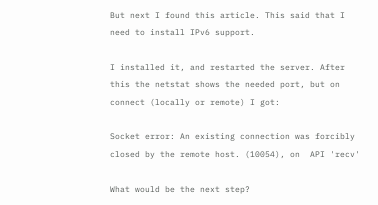But next I found this article. This said that I need to install IPv6 support.

I installed it, and restarted the server. After this the netstat shows the needed port, but on connect (locally or remote) I got:

Socket error: An existing connection was forcibly closed by the remote host. (10054), on  API 'recv'

What would be the next step?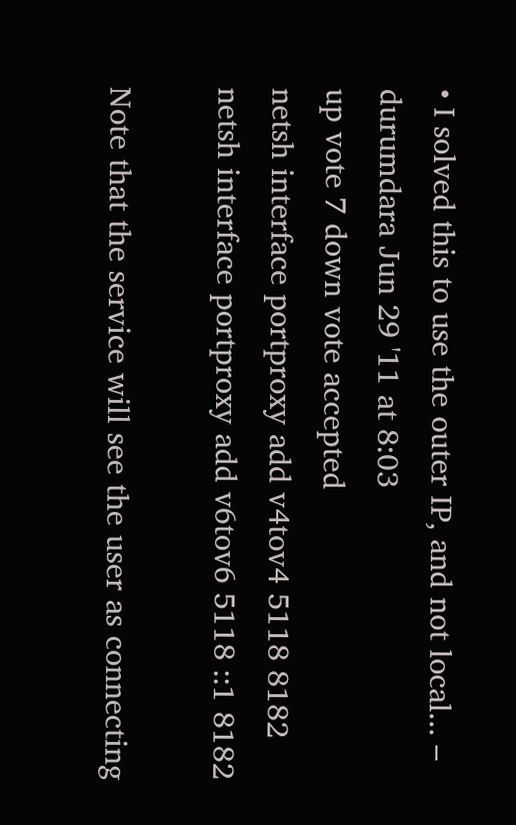• I solved this to use the outer IP, and not local... – durumdara Jun 29 '11 at 8:03
up vote 7 down vote accepted
netsh interface portproxy add v4tov4 5118 8182
netsh interface portproxy add v6tov6 5118 ::1 8182

Note that the service will see the user as connecting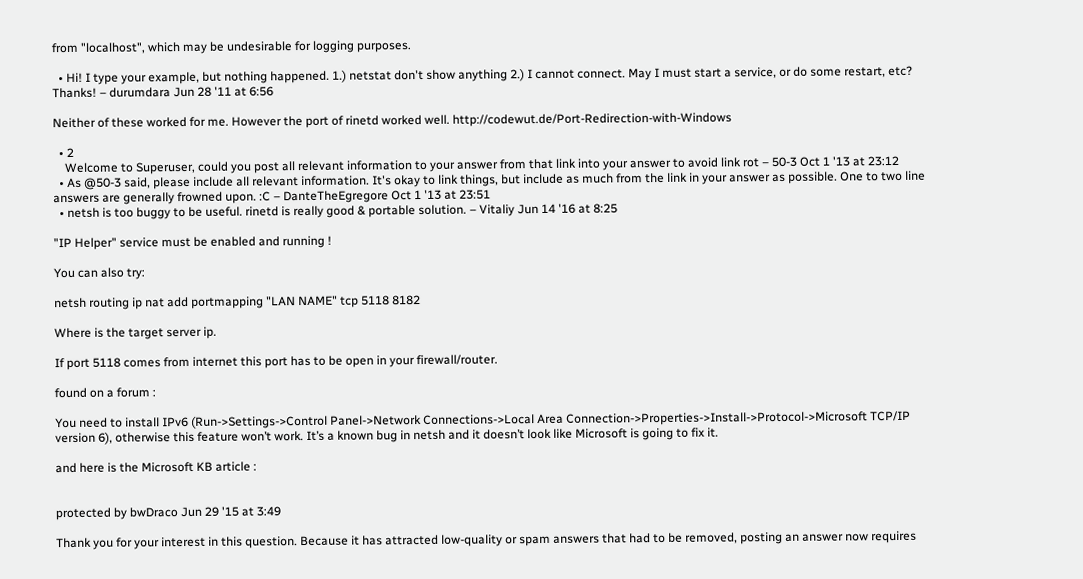from "localhost", which may be undesirable for logging purposes.

  • Hi! I type your example, but nothing happened. 1.) netstat don't show anything 2.) I cannot connect. May I must start a service, or do some restart, etc? Thanks! – durumdara Jun 28 '11 at 6:56

Neither of these worked for me. However the port of rinetd worked well. http://codewut.de/Port-Redirection-with-Windows

  • 2
    Welcome to Superuser, could you post all relevant information to your answer from that link into your answer to avoid link rot – 50-3 Oct 1 '13 at 23:12
  • As @50-3 said, please include all relevant information. It's okay to link things, but include as much from the link in your answer as possible. One to two line answers are generally frowned upon. :C – DanteTheEgregore Oct 1 '13 at 23:51
  • netsh is too buggy to be useful. rinetd is really good & portable solution. – Vitaliy Jun 14 '16 at 8:25

"IP Helper" service must be enabled and running !

You can also try:

netsh routing ip nat add portmapping "LAN NAME" tcp 5118 8182

Where is the target server ip.

If port 5118 comes from internet this port has to be open in your firewall/router.

found on a forum :

You need to install IPv6 (Run->Settings->Control Panel->Network Connections->Local Area Connection->Properties->Install->Protocol->Microsoft TCP/IP version 6), otherwise this feature won’t work. It’s a known bug in netsh and it doesn’t look like Microsoft is going to fix it.

and here is the Microsoft KB article :


protected by bwDraco Jun 29 '15 at 3:49

Thank you for your interest in this question. Because it has attracted low-quality or spam answers that had to be removed, posting an answer now requires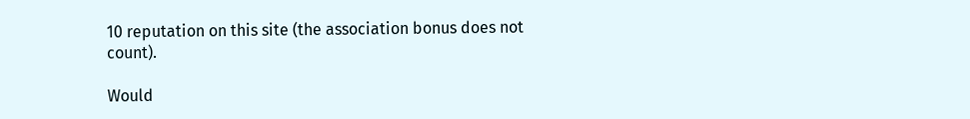10 reputation on this site (the association bonus does not count).

Would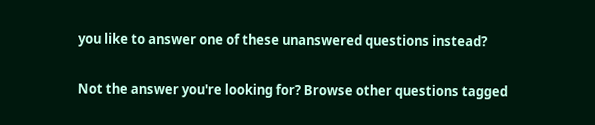you like to answer one of these unanswered questions instead?

Not the answer you're looking for? Browse other questions tagged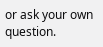or ask your own question.